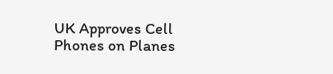UK Approves Cell Phones on Planes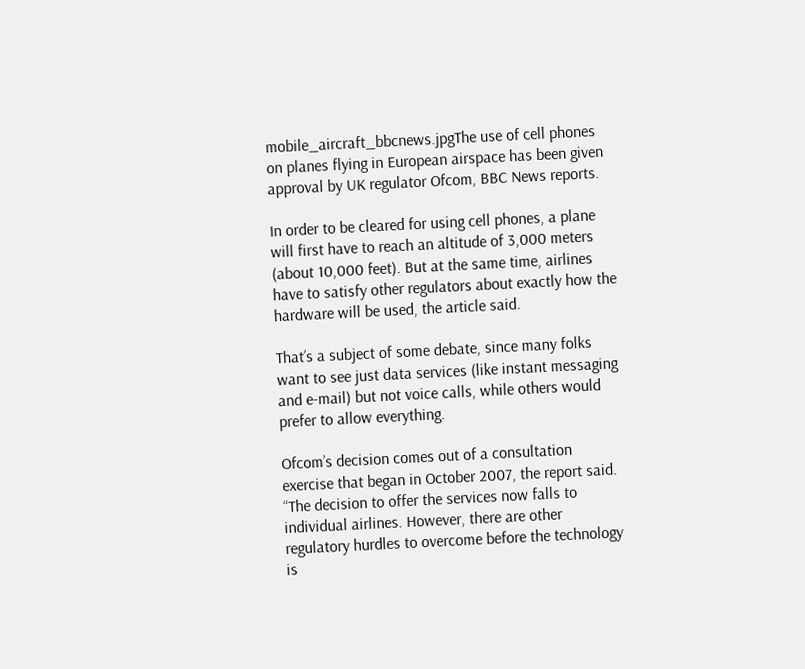mobile_aircraft_bbcnews.jpgThe use of cell phones on planes flying in European airspace has been given approval by UK regulator Ofcom, BBC News reports.

In order to be cleared for using cell phones, a plane will first have to reach an altitude of 3,000 meters (about 10,000 feet). But at the same time, airlines have to satisfy other regulators about exactly how the hardware will be used, the article said.

That’s a subject of some debate, since many folks want to see just data services (like instant messaging and e-mail) but not voice calls, while others would prefer to allow everything.

Ofcom’s decision comes out of a consultation exercise that began in October 2007, the report said. “The decision to offer the services now falls to individual airlines. However, there are other regulatory hurdles to overcome before the technology is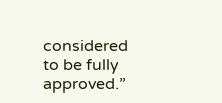considered to be fully approved.”